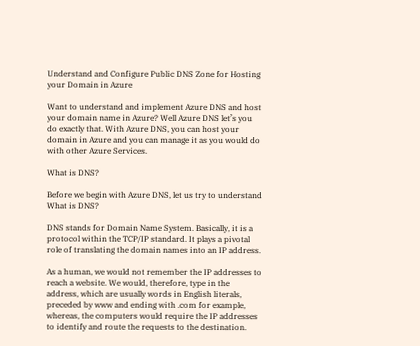Understand and Configure Public DNS Zone for Hosting your Domain in Azure

Want to understand and implement Azure DNS and host your domain name in Azure? Well Azure DNS let’s you do exactly that. With Azure DNS, you can host your domain in Azure and you can manage it as you would do with other Azure Services.

What is DNS?

Before we begin with Azure DNS, let us try to understand What is DNS?

DNS stands for Domain Name System. Basically, it is a protocol within the TCP/IP standard. It plays a pivotal role of translating the domain names into an IP address.

As a human, we would not remember the IP addresses to reach a website. We would, therefore, type in the address, which are usually words in English literals, preceded by www and ending with .com for example, whereas, the computers would require the IP addresses to identify and route the requests to the destination.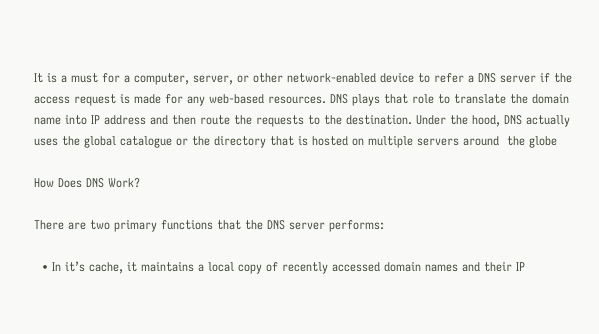It is a must for a computer, server, or other network-enabled device to refer a DNS server if the access request is made for any web-based resources. DNS plays that role to translate the domain name into IP address and then route the requests to the destination. Under the hood, DNS actually uses the global catalogue or the directory that is hosted on multiple servers around  the globe

How Does DNS Work?

There are two primary functions that the DNS server performs:

  • In it’s cache, it maintains a local copy of recently accessed domain names and their IP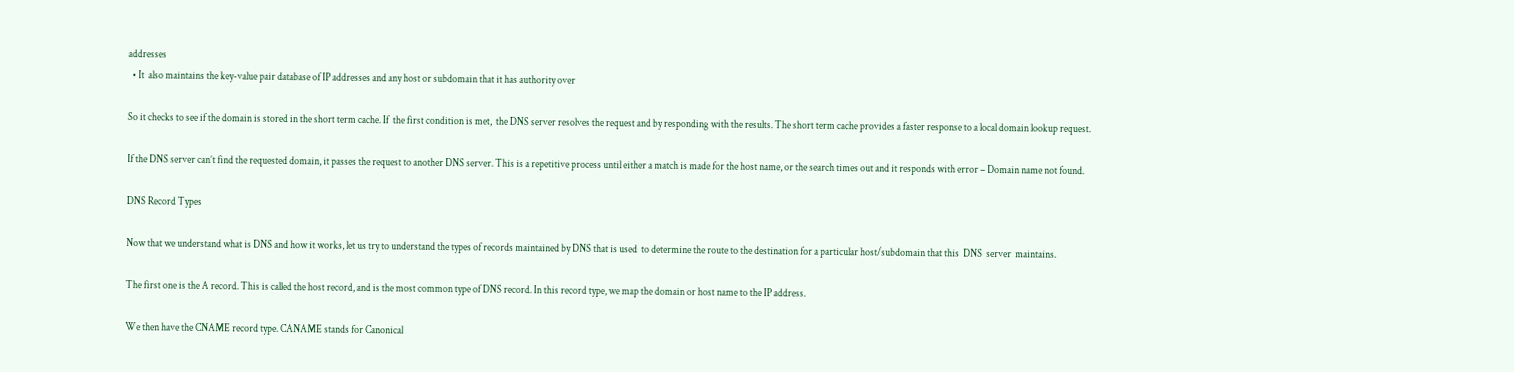addresses
  • It  also maintains the key-value pair database of IP addresses and any host or subdomain that it has authority over

So it checks to see if the domain is stored in the short term cache. If  the first condition is met,  the DNS server resolves the request and by responding with the results. The short term cache provides a faster response to a local domain lookup request.

If the DNS server can’t find the requested domain, it passes the request to another DNS server. This is a repetitive process until either a match is made for the host name, or the search times out and it responds with error – Domain name not found.

DNS Record Types

Now that we understand what is DNS and how it works, let us try to understand the types of records maintained by DNS that is used  to determine the route to the destination for a particular host/subdomain that this  DNS  server  maintains.

The first one is the A record. This is called the host record, and is the most common type of DNS record. In this record type, we map the domain or host name to the IP address.

We then have the CNAME record type. CANAME stands for Canonical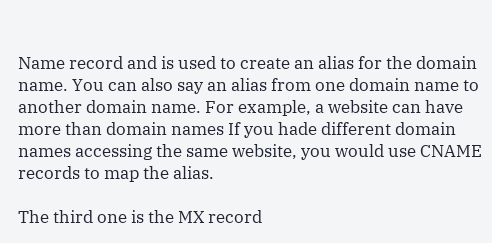Name record and is used to create an alias for the domain name. You can also say an alias from one domain name to another domain name. For example, a website can have more than domain names If you hade different domain names accessing the same website, you would use CNAME records to map the alias.

The third one is the MX record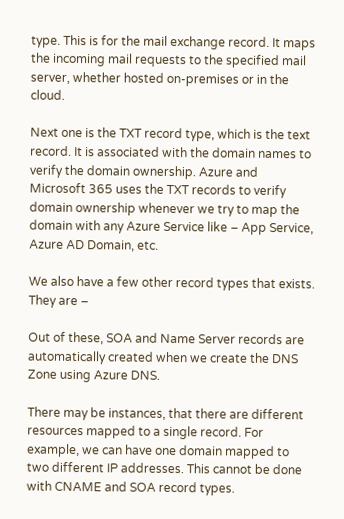type. This is for the mail exchange record. It maps the incoming mail requests to the specified mail server, whether hosted on-premises or in the cloud.

Next one is the TXT record type, which is the text record. It is associated with the domain names to verify the domain ownership. Azure and Microsoft 365 uses the TXT records to verify domain ownership whenever we try to map the domain with any Azure Service like – App Service, Azure AD Domain, etc.

We also have a few other record types that exists. They are –

Out of these, SOA and Name Server records are automatically created when we create the DNS Zone using Azure DNS.

There may be instances, that there are different resources mapped to a single record. For example, we can have one domain mapped to two different IP addresses. This cannot be done with CNAME and SOA record types.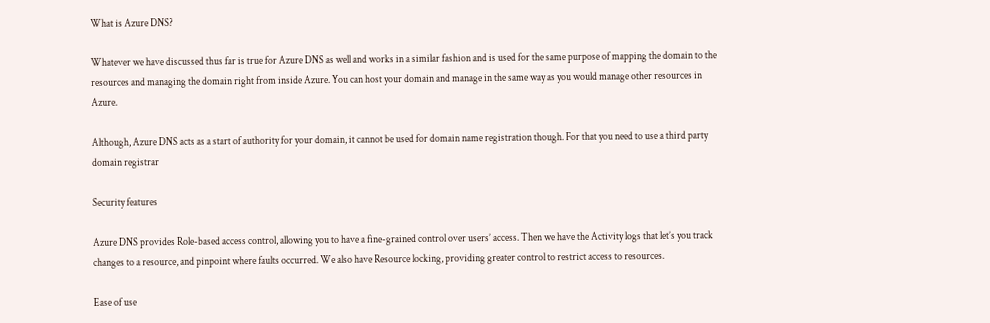What is Azure DNS?

Whatever we have discussed thus far is true for Azure DNS as well and works in a similar fashion and is used for the same purpose of mapping the domain to the resources and managing the domain right from inside Azure. You can host your domain and manage in the same way as you would manage other resources in Azure.

Although, Azure DNS acts as a start of authority for your domain, it cannot be used for domain name registration though. For that you need to use a third party domain registrar

Security features

Azure DNS provides Role-based access control, allowing you to have a fine-grained control over users’ access. Then we have the Activity logs that let’s you track changes to a resource, and pinpoint where faults occurred. We also have Resource locking, providing greater control to restrict access to resources.

Ease of use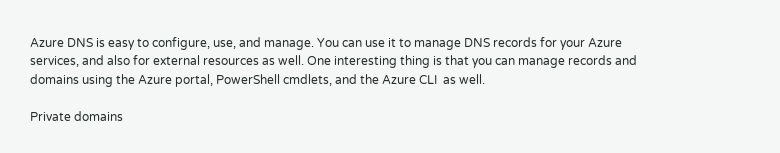Azure DNS is easy to configure, use, and manage. You can use it to manage DNS records for your Azure services, and also for external resources as well. One interesting thing is that you can manage records and domains using the Azure portal, PowerShell cmdlets, and the Azure CLI  as well.

Private domains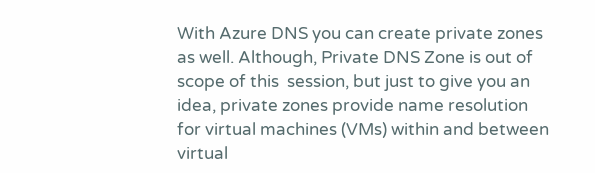With Azure DNS you can create private zones as well. Although, Private DNS Zone is out of scope of this  session, but just to give you an idea, private zones provide name resolution for virtual machines (VMs) within and between virtual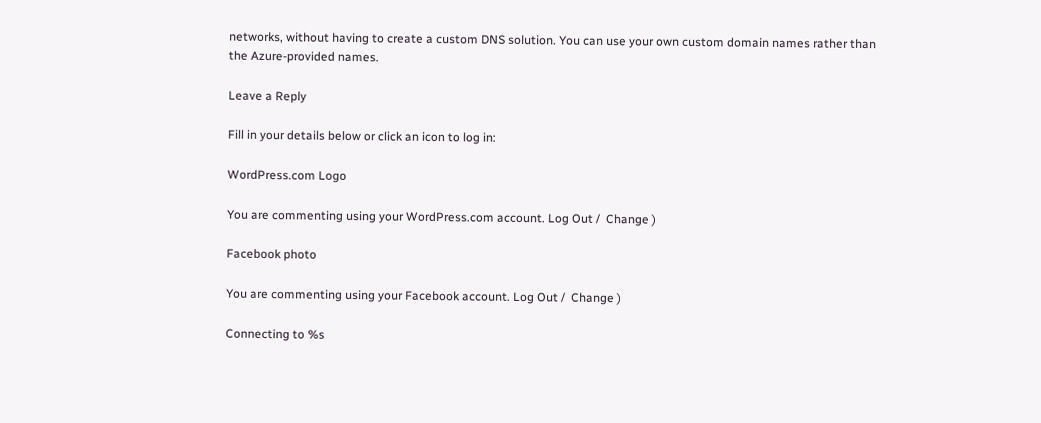networks, without having to create a custom DNS solution. You can use your own custom domain names rather than the Azure-provided names.

Leave a Reply

Fill in your details below or click an icon to log in:

WordPress.com Logo

You are commenting using your WordPress.com account. Log Out /  Change )

Facebook photo

You are commenting using your Facebook account. Log Out /  Change )

Connecting to %s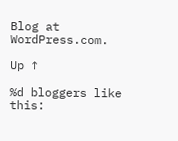Blog at WordPress.com.

Up ↑

%d bloggers like this: